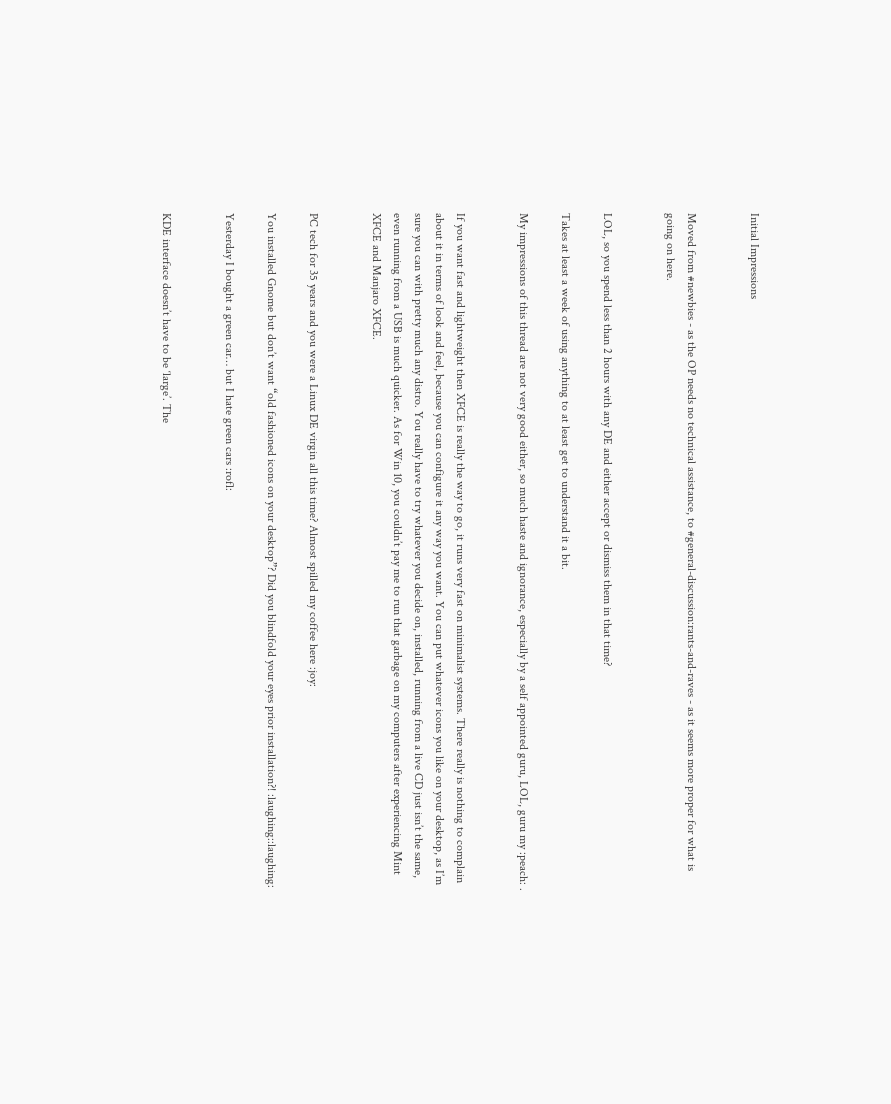Initial Impressions


Moved from #newbies - as the OP needs no technical assistance, to #general-discussion:rants-and-raves - as it seems more proper for what is going on here.


LOL, so you spend less than 2 hours with any DE and either accept or dismiss them in that time?

Takes at least a week of using anything to at least get to understand it a bit.

My impressions of this thread are not very good either, so much haste and ignorance, especially by a self appointed guru, LOL, guru my :peach: .


If you want fast and lightweight then XFCE is really the way to go, it runs very fast on minimalist systems. There really is nothing to complain about it in terms of look and feel, because you can configure it any way you want. You can put whatever icons you like on your desktop, as I’m sure you can with pretty much any distro. You really have to try whatever you decide on, installed, running from a live CD just isn’t the same, even running from a USB is much quicker. As for Win 10, you couldn’t pay me to run that garbage on my computers after experiencing Mint XFCE and Manjaro XFCE.


PC tech for 35 years and you were a Linux DE virgin all this time? Almost spilled my coffee here :joy:

You installed Gnome but don’t want “old fashioned icons on your desktop”? Did you blindfold your eyes prior installation?! :laughing::laughing:

Yesterday I bought a green car… but I hate green cars :rofl:


KDE interface doesn’t have to be ‘large’. The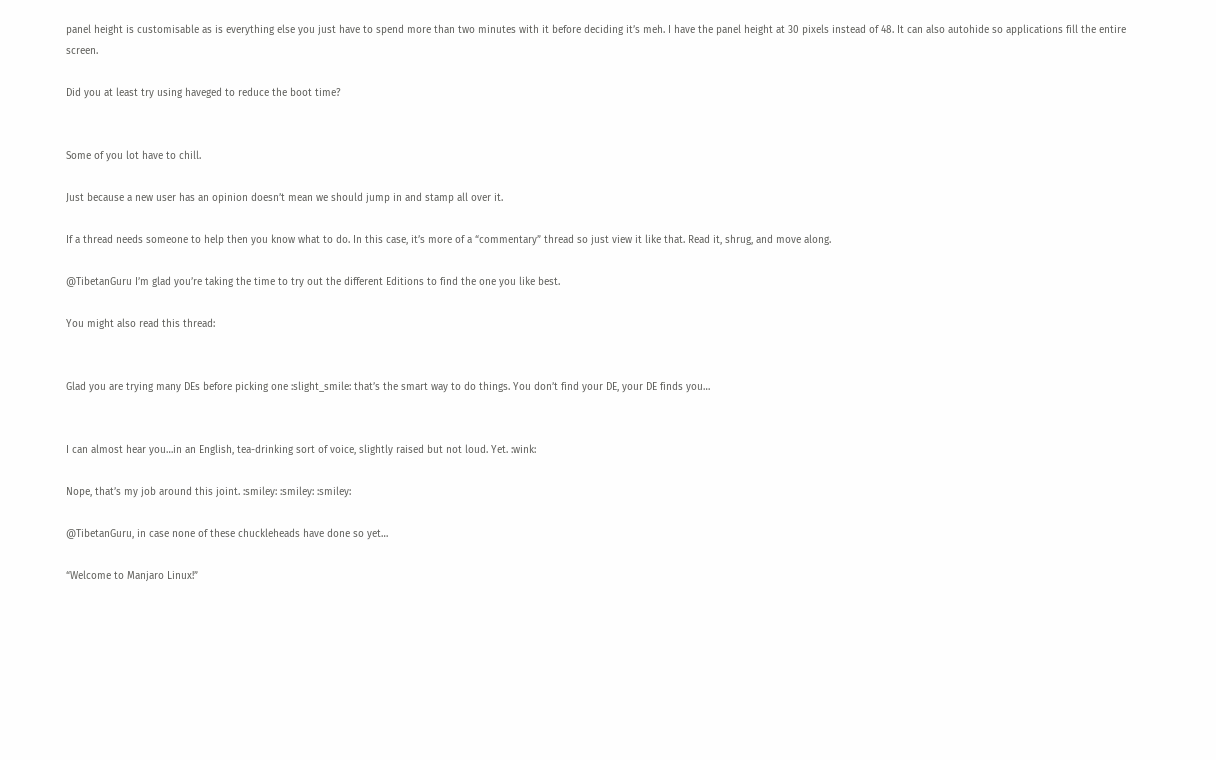panel height is customisable as is everything else you just have to spend more than two minutes with it before deciding it’s meh. I have the panel height at 30 pixels instead of 48. It can also autohide so applications fill the entire screen.

Did you at least try using haveged to reduce the boot time?


Some of you lot have to chill.

Just because a new user has an opinion doesn’t mean we should jump in and stamp all over it.

If a thread needs someone to help then you know what to do. In this case, it’s more of a “commentary” thread so just view it like that. Read it, shrug, and move along.

@TibetanGuru I’m glad you’re taking the time to try out the different Editions to find the one you like best.

You might also read this thread:


Glad you are trying many DEs before picking one :slight_smile: that’s the smart way to do things. You don’t find your DE, your DE finds you…


I can almost hear you…in an English, tea-drinking sort of voice, slightly raised but not loud. Yet. :wink:

Nope, that’s my job around this joint. :smiley: :smiley: :smiley:

@TibetanGuru, in case none of these chuckleheads have done so yet…

“Welcome to Manjaro Linux!”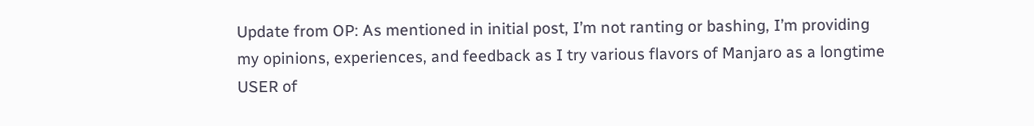Update from OP: As mentioned in initial post, I’m not ranting or bashing, I’m providing my opinions, experiences, and feedback as I try various flavors of Manjaro as a longtime USER of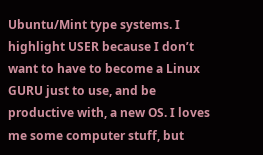Ubuntu/Mint type systems. I highlight USER because I don’t want to have to become a Linux GURU just to use, and be productive with, a new OS. I loves me some computer stuff, but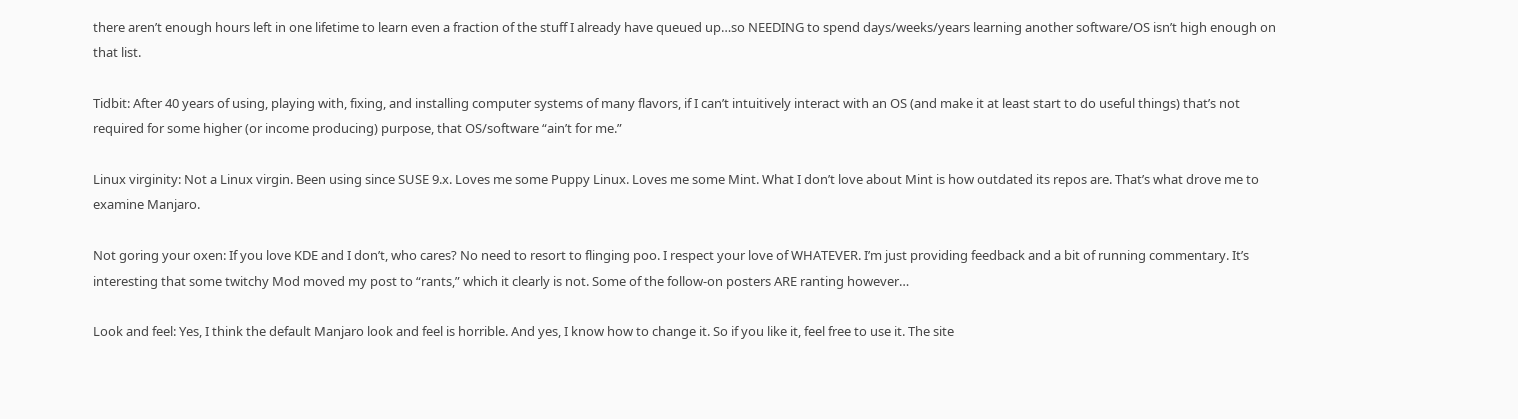there aren’t enough hours left in one lifetime to learn even a fraction of the stuff I already have queued up…so NEEDING to spend days/weeks/years learning another software/OS isn’t high enough on that list.

Tidbit: After 40 years of using, playing with, fixing, and installing computer systems of many flavors, if I can’t intuitively interact with an OS (and make it at least start to do useful things) that’s not required for some higher (or income producing) purpose, that OS/software “ain’t for me.”

Linux virginity: Not a Linux virgin. Been using since SUSE 9.x. Loves me some Puppy Linux. Loves me some Mint. What I don’t love about Mint is how outdated its repos are. That’s what drove me to examine Manjaro.

Not goring your oxen: If you love KDE and I don’t, who cares? No need to resort to flinging poo. I respect your love of WHATEVER. I’m just providing feedback and a bit of running commentary. It’s interesting that some twitchy Mod moved my post to “rants,” which it clearly is not. Some of the follow-on posters ARE ranting however…

Look and feel: Yes, I think the default Manjaro look and feel is horrible. And yes, I know how to change it. So if you like it, feel free to use it. The site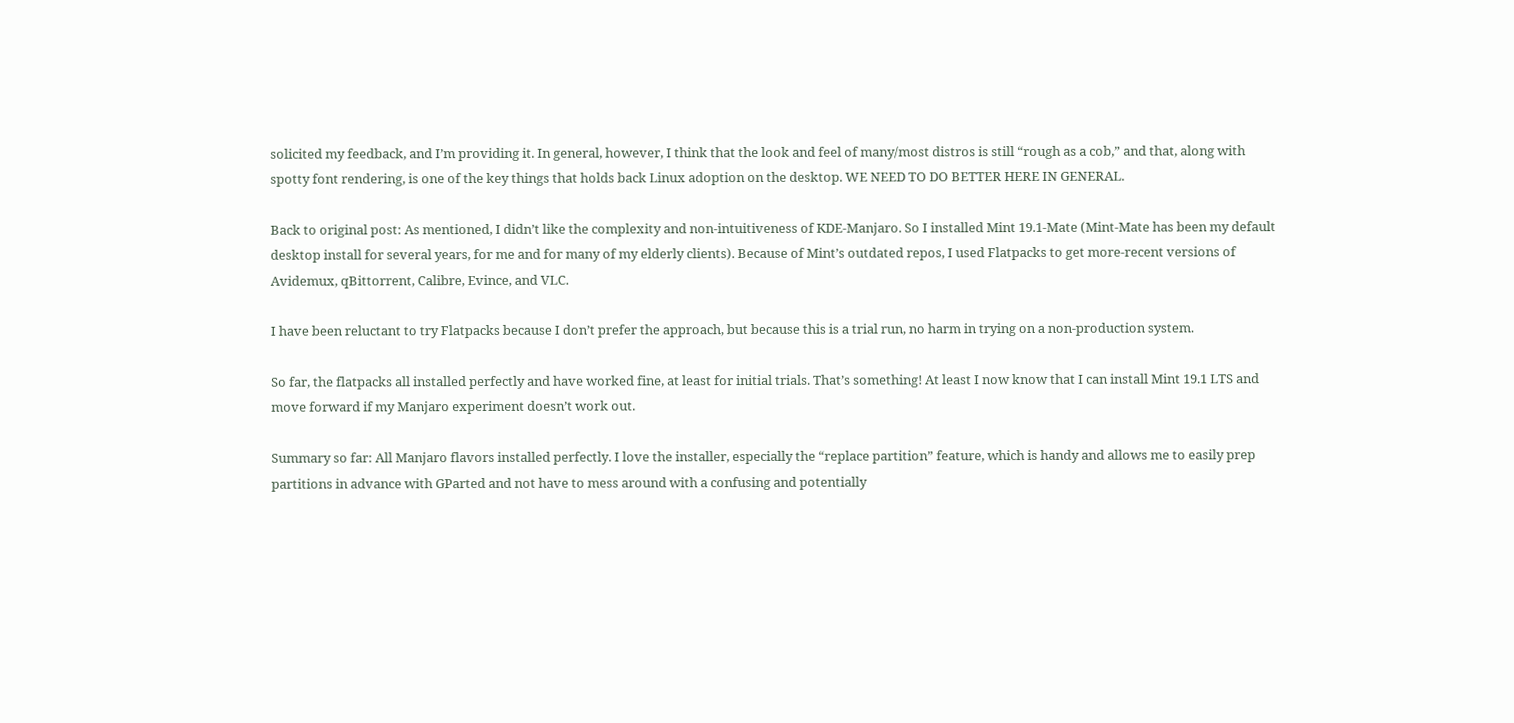solicited my feedback, and I’m providing it. In general, however, I think that the look and feel of many/most distros is still “rough as a cob,” and that, along with spotty font rendering, is one of the key things that holds back Linux adoption on the desktop. WE NEED TO DO BETTER HERE IN GENERAL.

Back to original post: As mentioned, I didn’t like the complexity and non-intuitiveness of KDE-Manjaro. So I installed Mint 19.1-Mate (Mint-Mate has been my default desktop install for several years, for me and for many of my elderly clients). Because of Mint’s outdated repos, I used Flatpacks to get more-recent versions of Avidemux, qBittorrent, Calibre, Evince, and VLC.

I have been reluctant to try Flatpacks because I don’t prefer the approach, but because this is a trial run, no harm in trying on a non-production system.

So far, the flatpacks all installed perfectly and have worked fine, at least for initial trials. That’s something! At least I now know that I can install Mint 19.1 LTS and move forward if my Manjaro experiment doesn’t work out.

Summary so far: All Manjaro flavors installed perfectly. I love the installer, especially the “replace partition” feature, which is handy and allows me to easily prep partitions in advance with GParted and not have to mess around with a confusing and potentially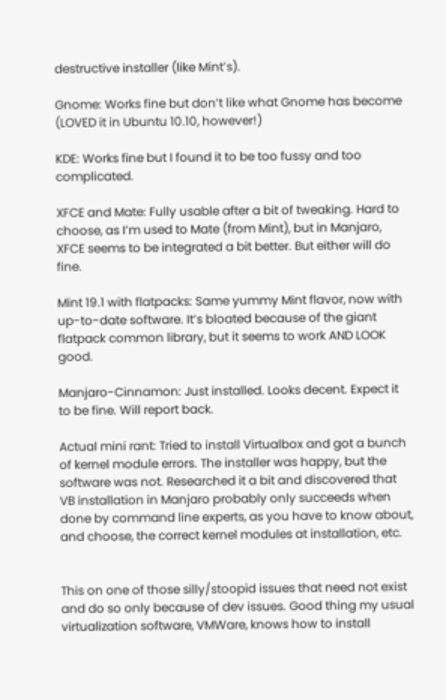destructive installer (like Mint’s).

Gnome: Works fine but don’t like what Gnome has become (LOVED it in Ubuntu 10.10, however!)

KDE: Works fine but I found it to be too fussy and too complicated.

XFCE and Mate: Fully usable after a bit of tweaking. Hard to choose, as I’m used to Mate (from Mint), but in Manjaro, XFCE seems to be integrated a bit better. But either will do fine.

Mint 19.1 with flatpacks: Same yummy Mint flavor, now with up-to-date software. It’s bloated because of the giant flatpack common library, but it seems to work AND LOOK good.

Manjaro-Cinnamon: Just installed. Looks decent. Expect it to be fine. Will report back.

Actual mini rant: Tried to install Virtualbox and got a bunch of kernel module errors. The installer was happy, but the software was not. Researched it a bit and discovered that VB installation in Manjaro probably only succeeds when done by command line experts, as you have to know about, and choose, the correct kernel modules at installation, etc.


This on one of those silly/stoopid issues that need not exist and do so only because of dev issues. Good thing my usual virtualization software, VMWare, knows how to install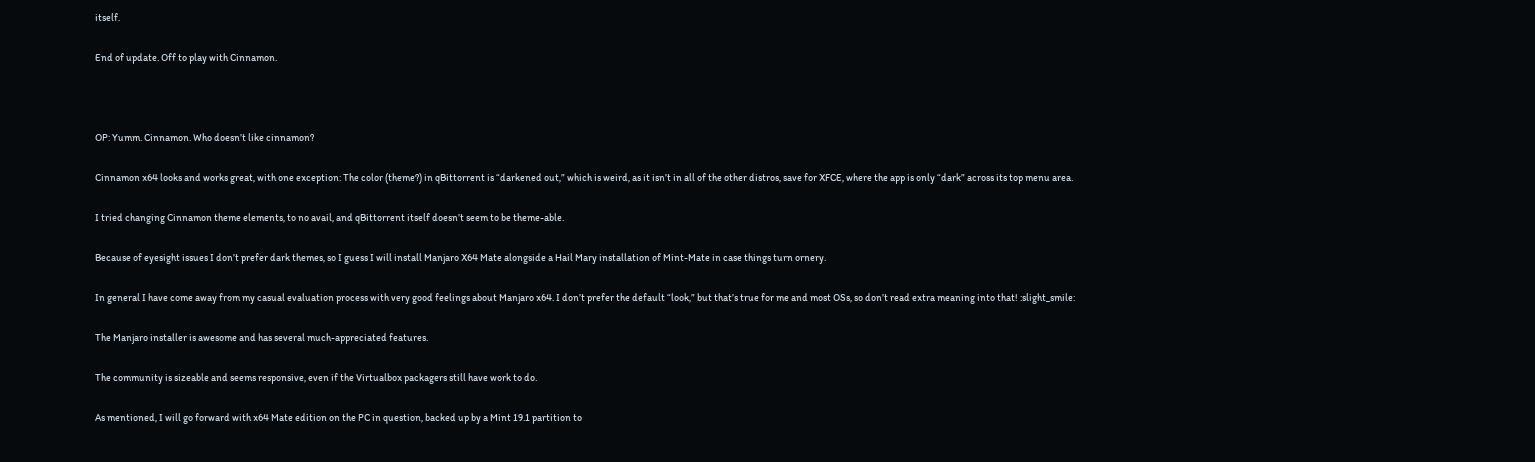itself.

End of update. Off to play with Cinnamon.



OP: Yumm. Cinnamon. Who doesn’t like cinnamon?

Cinnamon x64 looks and works great, with one exception: The color (theme?) in qBittorrent is “darkened out,” which is weird, as it isn’t in all of the other distros, save for XFCE, where the app is only “dark” across its top menu area.

I tried changing Cinnamon theme elements, to no avail, and qBittorrent itself doesn’t seem to be theme-able.

Because of eyesight issues I don’t prefer dark themes, so I guess I will install Manjaro X64 Mate alongside a Hail Mary installation of Mint-Mate in case things turn ornery.

In general I have come away from my casual evaluation process with very good feelings about Manjaro x64. I don’t prefer the default “look,” but that’s true for me and most OSs, so don’t read extra meaning into that! :slight_smile:

The Manjaro installer is awesome and has several much-appreciated features.

The community is sizeable and seems responsive, even if the Virtualbox packagers still have work to do.

As mentioned, I will go forward with x64 Mate edition on the PC in question, backed up by a Mint 19.1 partition to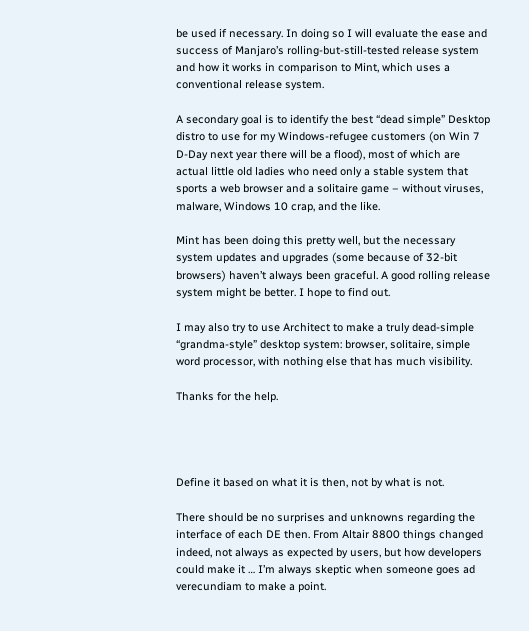be used if necessary. In doing so I will evaluate the ease and success of Manjaro’s rolling-but-still-tested release system and how it works in comparison to Mint, which uses a conventional release system.

A secondary goal is to identify the best “dead simple” Desktop distro to use for my Windows-refugee customers (on Win 7 D-Day next year there will be a flood), most of which are actual little old ladies who need only a stable system that sports a web browser and a solitaire game – without viruses, malware, Windows 10 crap, and the like.

Mint has been doing this pretty well, but the necessary system updates and upgrades (some because of 32-bit browsers) haven’t always been graceful. A good rolling release system might be better. I hope to find out.

I may also try to use Architect to make a truly dead-simple “grandma-style” desktop system: browser, solitaire, simple word processor, with nothing else that has much visibility.

Thanks for the help.




Define it based on what it is then, not by what is not.

There should be no surprises and unknowns regarding the interface of each DE then. From Altair 8800 things changed indeed, not always as expected by users, but how developers could make it … I’m always skeptic when someone goes ad verecundiam to make a point.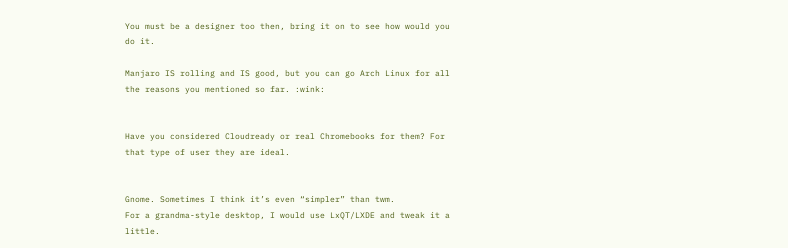You must be a designer too then, bring it on to see how would you do it.

Manjaro IS rolling and IS good, but you can go Arch Linux for all the reasons you mentioned so far. :wink:


Have you considered Cloudready or real Chromebooks for them? For that type of user they are ideal.


Gnome. Sometimes I think it’s even “simpler” than twm.
For a grandma-style desktop, I would use LxQT/LXDE and tweak it a little.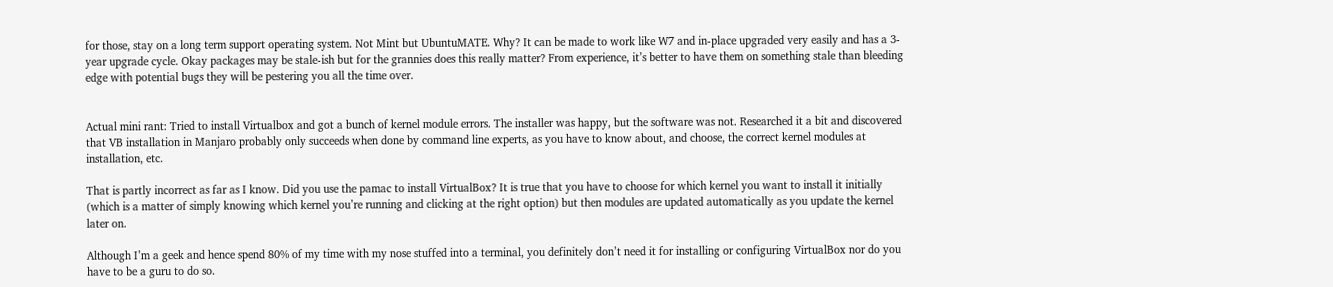for those, stay on a long term support operating system. Not Mint but UbuntuMATE. Why? It can be made to work like W7 and in-place upgraded very easily and has a 3-year upgrade cycle. Okay packages may be stale-ish but for the grannies does this really matter? From experience, it’s better to have them on something stale than bleeding edge with potential bugs they will be pestering you all the time over.


Actual mini rant: Tried to install Virtualbox and got a bunch of kernel module errors. The installer was happy, but the software was not. Researched it a bit and discovered that VB installation in Manjaro probably only succeeds when done by command line experts, as you have to know about, and choose, the correct kernel modules at installation, etc.

That is partly incorrect as far as I know. Did you use the pamac to install VirtualBox? It is true that you have to choose for which kernel you want to install it initially (which is a matter of simply knowing which kernel you’re running and clicking at the right option) but then modules are updated automatically as you update the kernel later on.

Although I’m a geek and hence spend 80% of my time with my nose stuffed into a terminal, you definitely don’t need it for installing or configuring VirtualBox nor do you have to be a guru to do so.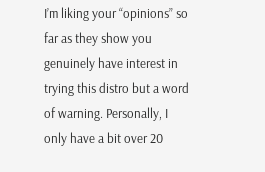I’m liking your “opinions” so far as they show you genuinely have interest in trying this distro but a word of warning. Personally, I only have a bit over 20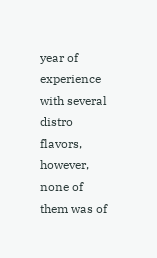year of experience with several distro flavors, however, none of them was of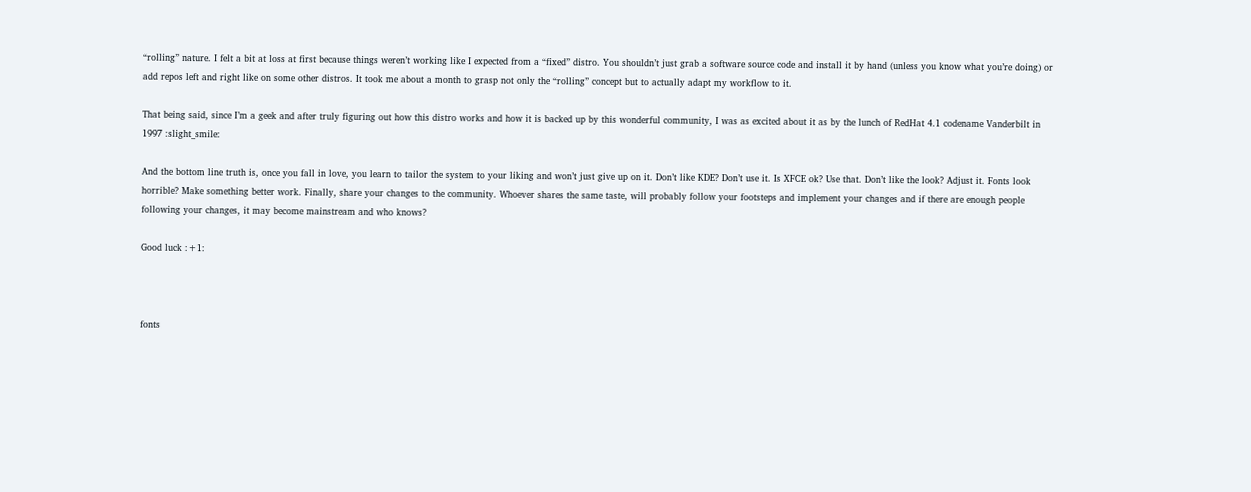“rolling” nature. I felt a bit at loss at first because things weren’t working like I expected from a “fixed” distro. You shouldn’t just grab a software source code and install it by hand (unless you know what you’re doing) or add repos left and right like on some other distros. It took me about a month to grasp not only the “rolling” concept but to actually adapt my workflow to it.

That being said, since I’m a geek and after truly figuring out how this distro works and how it is backed up by this wonderful community, I was as excited about it as by the lunch of RedHat 4.1 codename Vanderbilt in 1997 :slight_smile:

And the bottom line truth is, once you fall in love, you learn to tailor the system to your liking and won’t just give up on it. Don’t like KDE? Don’t use it. Is XFCE ok? Use that. Don’t like the look? Adjust it. Fonts look horrible? Make something better work. Finally, share your changes to the community. Whoever shares the same taste, will probably follow your footsteps and implement your changes and if there are enough people following your changes, it may become mainstream and who knows?

Good luck :+1:



fonts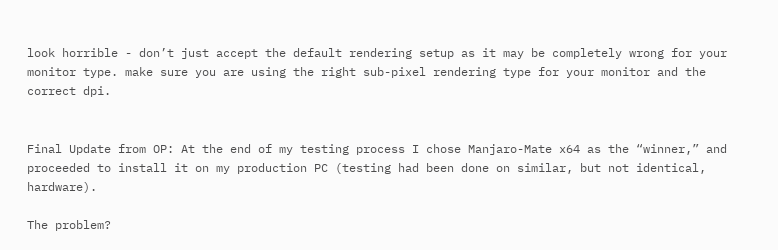look horrible - don’t just accept the default rendering setup as it may be completely wrong for your monitor type. make sure you are using the right sub-pixel rendering type for your monitor and the correct dpi.


Final Update from OP: At the end of my testing process I chose Manjaro-Mate x64 as the “winner,” and proceeded to install it on my production PC (testing had been done on similar, but not identical, hardware).

The problem?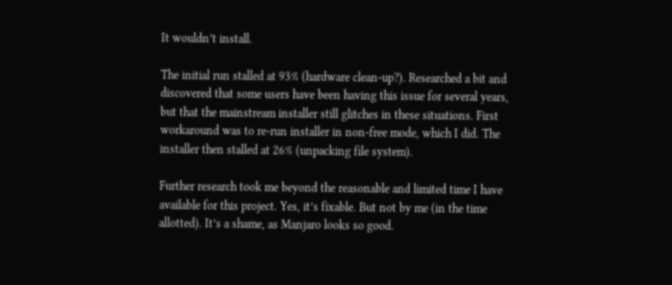It wouldn’t install.

The initial run stalled at 93% (hardware clean-up?). Researched a bit and discovered that some users have been having this issue for several years, but that the mainstream installer still glitches in these situations. First workaround was to re-run installer in non-free mode, which I did. The installer then stalled at 26% (unpacking file system).

Further research took me beyond the reasonable and limited time I have available for this project. Yes, it’s fixable. But not by me (in the time allotted). It’s a shame, as Manjaro looks so good.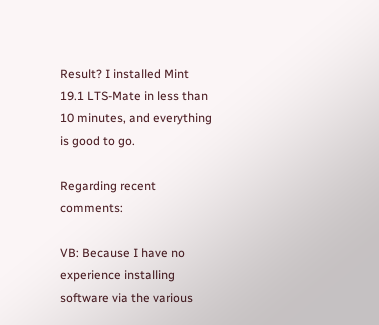Result? I installed Mint 19.1 LTS-Mate in less than 10 minutes, and everything is good to go.

Regarding recent comments:

VB: Because I have no experience installing software via the various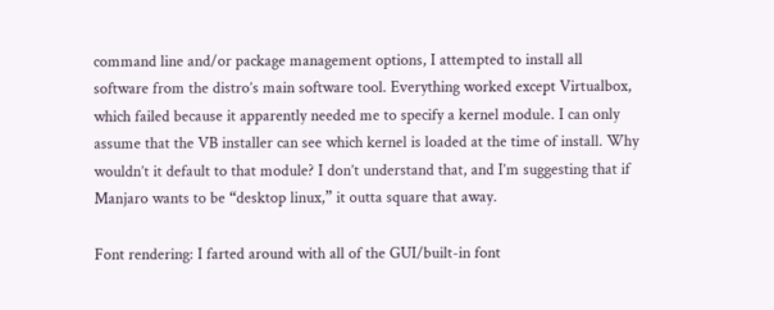command line and/or package management options, I attempted to install all software from the distro’s main software tool. Everything worked except Virtualbox, which failed because it apparently needed me to specify a kernel module. I can only assume that the VB installer can see which kernel is loaded at the time of install. Why wouldn’t it default to that module? I don’t understand that, and I’m suggesting that if Manjaro wants to be “desktop linux,” it outta square that away.

Font rendering: I farted around with all of the GUI/built-in font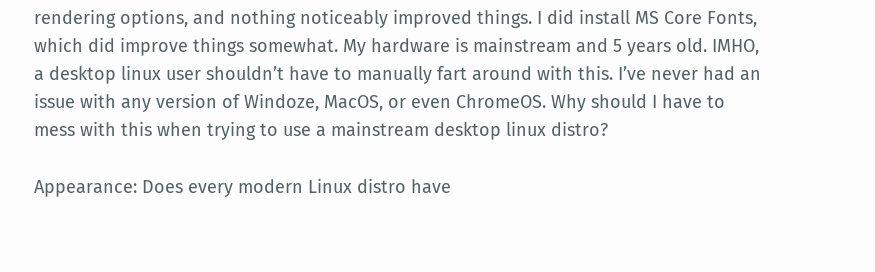rendering options, and nothing noticeably improved things. I did install MS Core Fonts, which did improve things somewhat. My hardware is mainstream and 5 years old. IMHO, a desktop linux user shouldn’t have to manually fart around with this. I’ve never had an issue with any version of Windoze, MacOS, or even ChromeOS. Why should I have to mess with this when trying to use a mainstream desktop linux distro?

Appearance: Does every modern Linux distro have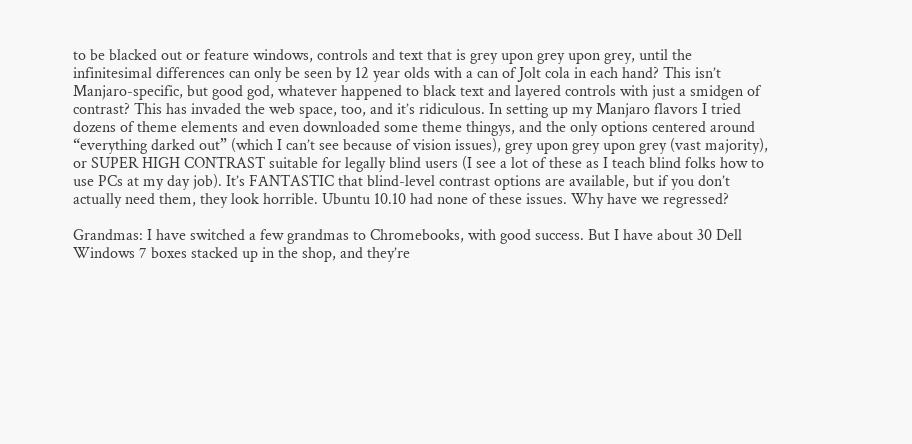to be blacked out or feature windows, controls and text that is grey upon grey upon grey, until the infinitesimal differences can only be seen by 12 year olds with a can of Jolt cola in each hand? This isn’t Manjaro-specific, but good god, whatever happened to black text and layered controls with just a smidgen of contrast? This has invaded the web space, too, and it’s ridiculous. In setting up my Manjaro flavors I tried dozens of theme elements and even downloaded some theme thingys, and the only options centered around “everything darked out” (which I can’t see because of vision issues), grey upon grey upon grey (vast majority), or SUPER HIGH CONTRAST suitable for legally blind users (I see a lot of these as I teach blind folks how to use PCs at my day job). It’s FANTASTIC that blind-level contrast options are available, but if you don’t actually need them, they look horrible. Ubuntu 10.10 had none of these issues. Why have we regressed?

Grandmas: I have switched a few grandmas to Chromebooks, with good success. But I have about 30 Dell Windows 7 boxes stacked up in the shop, and they’re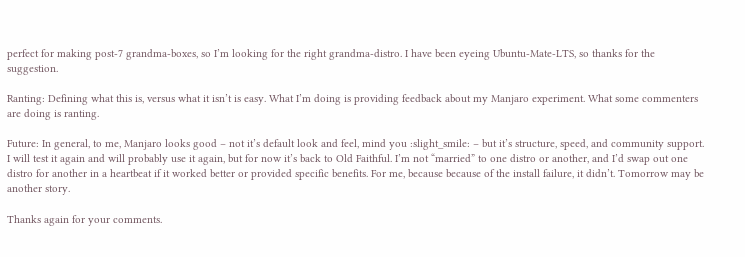perfect for making post-7 grandma-boxes, so I’m looking for the right grandma-distro. I have been eyeing Ubuntu-Mate-LTS, so thanks for the suggestion.

Ranting: Defining what this is, versus what it isn’t is easy. What I’m doing is providing feedback about my Manjaro experiment. What some commenters are doing is ranting.

Future: In general, to me, Manjaro looks good – not it’s default look and feel, mind you :slight_smile: – but it’s structure, speed, and community support. I will test it again and will probably use it again, but for now it’s back to Old Faithful. I’m not “married” to one distro or another, and I’d swap out one distro for another in a heartbeat if it worked better or provided specific benefits. For me, because because of the install failure, it didn’t. Tomorrow may be another story.

Thanks again for your comments.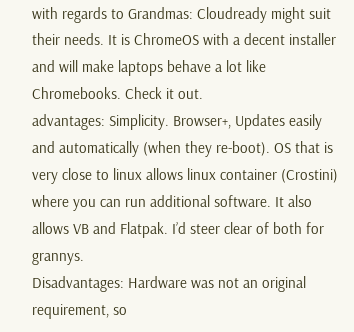with regards to Grandmas: Cloudready might suit their needs. It is ChromeOS with a decent installer and will make laptops behave a lot like Chromebooks. Check it out.
advantages: Simplicity. Browser+, Updates easily and automatically (when they re-boot). OS that is very close to linux allows linux container (Crostini) where you can run additional software. It also allows VB and Flatpak. I’d steer clear of both for grannys.
Disadvantages: Hardware was not an original requirement, so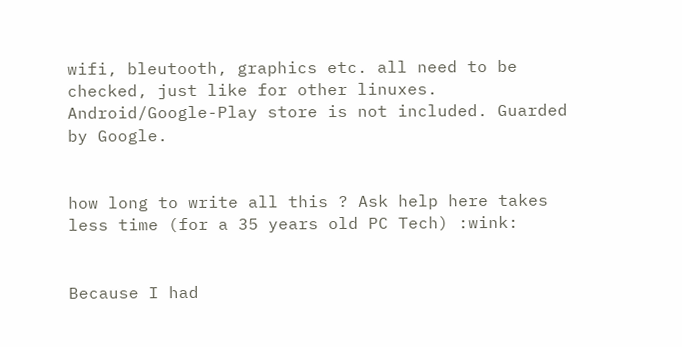wifi, bleutooth, graphics etc. all need to be checked, just like for other linuxes. Android/Google-Play store is not included. Guarded by Google.


how long to write all this ? Ask help here takes less time (for a 35 years old PC Tech) :wink:


Because I had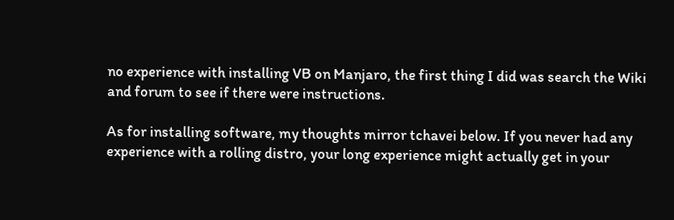no experience with installing VB on Manjaro, the first thing I did was search the Wiki and forum to see if there were instructions.

As for installing software, my thoughts mirror tchavei below. If you never had any experience with a rolling distro, your long experience might actually get in your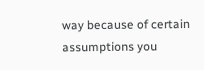way because of certain assumptions you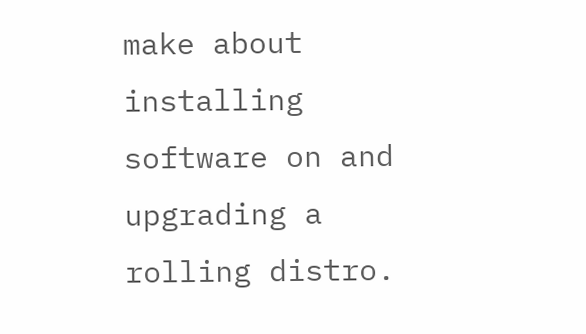make about installing software on and upgrading a rolling distro.